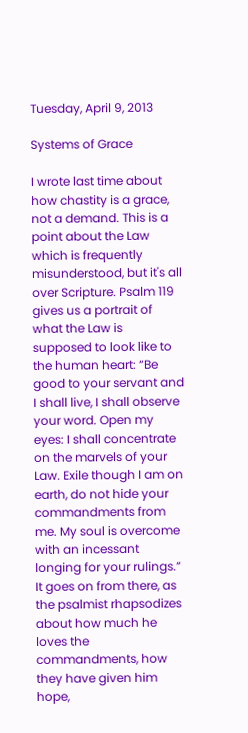Tuesday, April 9, 2013

Systems of Grace

I wrote last time about how chastity is a grace, not a demand. This is a point about the Law which is frequently misunderstood, but it's all over Scripture. Psalm 119 gives us a portrait of what the Law is supposed to look like to the human heart: “Be good to your servant and I shall live, I shall observe your word. Open my eyes: I shall concentrate on the marvels of your Law. Exile though I am on earth, do not hide your commandments from me. My soul is overcome with an incessant longing for your rulings.” It goes on from there, as the psalmist rhapsodizes about how much he loves the commandments, how they have given him hope,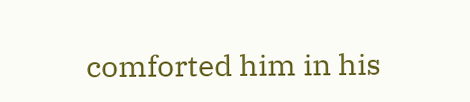comforted him in his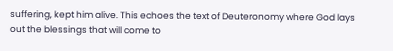suffering, kept him alive. This echoes the text of Deuteronomy where God lays out the blessings that will come to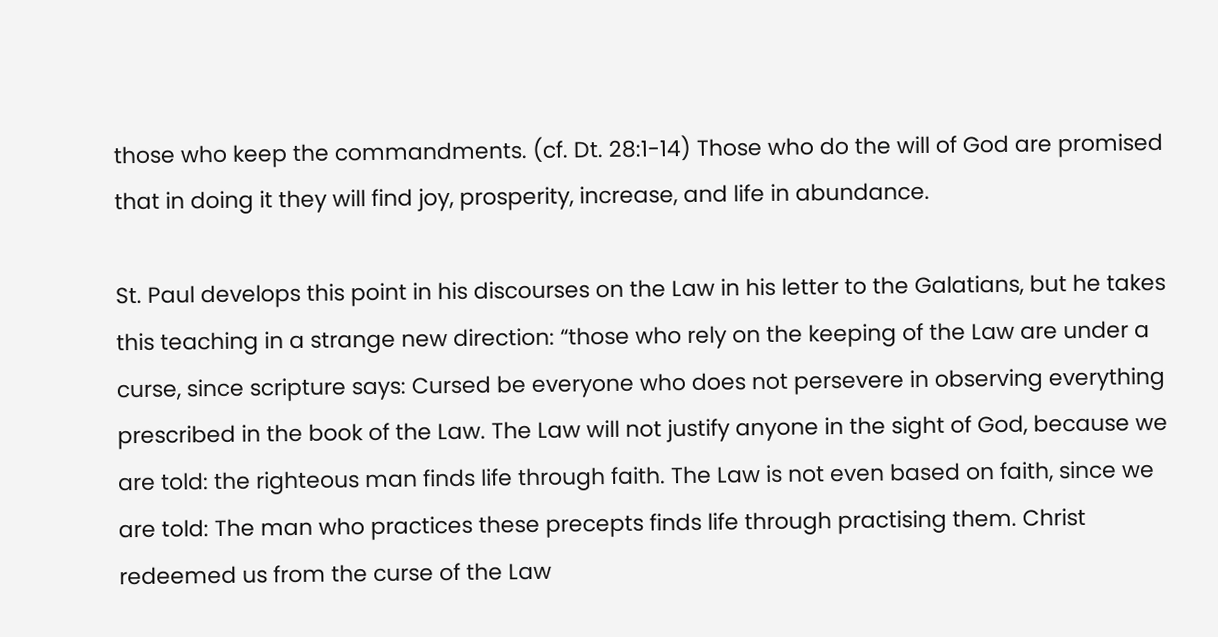those who keep the commandments. (cf. Dt. 28:1-14) Those who do the will of God are promised that in doing it they will find joy, prosperity, increase, and life in abundance.

St. Paul develops this point in his discourses on the Law in his letter to the Galatians, but he takes this teaching in a strange new direction: “those who rely on the keeping of the Law are under a curse, since scripture says: Cursed be everyone who does not persevere in observing everything prescribed in the book of the Law. The Law will not justify anyone in the sight of God, because we are told: the righteous man finds life through faith. The Law is not even based on faith, since we are told: The man who practices these precepts finds life through practising them. Christ redeemed us from the curse of the Law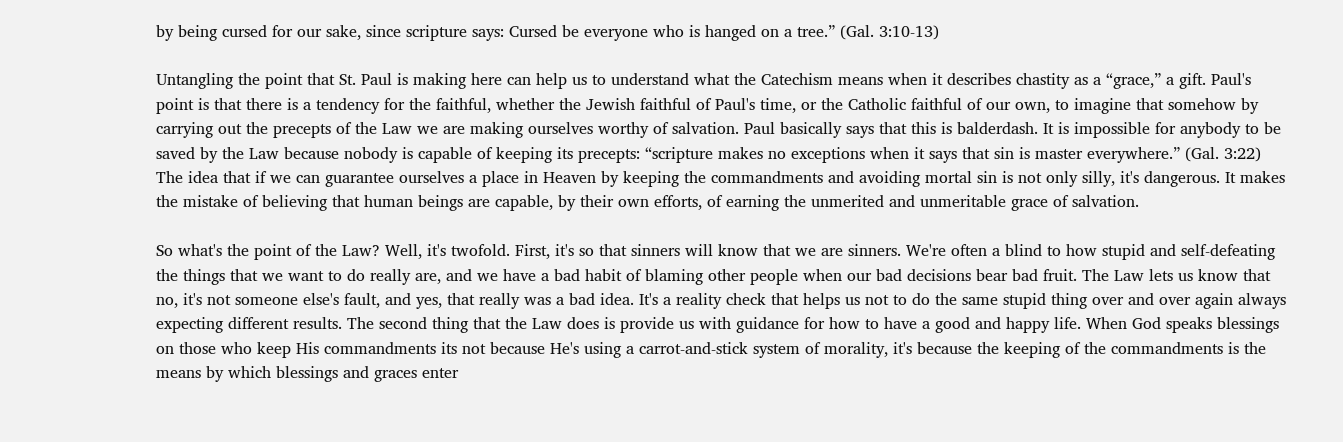by being cursed for our sake, since scripture says: Cursed be everyone who is hanged on a tree.” (Gal. 3:10-13)

Untangling the point that St. Paul is making here can help us to understand what the Catechism means when it describes chastity as a “grace,” a gift. Paul's point is that there is a tendency for the faithful, whether the Jewish faithful of Paul's time, or the Catholic faithful of our own, to imagine that somehow by carrying out the precepts of the Law we are making ourselves worthy of salvation. Paul basically says that this is balderdash. It is impossible for anybody to be saved by the Law because nobody is capable of keeping its precepts: “scripture makes no exceptions when it says that sin is master everywhere.” (Gal. 3:22) The idea that if we can guarantee ourselves a place in Heaven by keeping the commandments and avoiding mortal sin is not only silly, it's dangerous. It makes the mistake of believing that human beings are capable, by their own efforts, of earning the unmerited and unmeritable grace of salvation.

So what's the point of the Law? Well, it's twofold. First, it's so that sinners will know that we are sinners. We're often a blind to how stupid and self-defeating the things that we want to do really are, and we have a bad habit of blaming other people when our bad decisions bear bad fruit. The Law lets us know that no, it's not someone else's fault, and yes, that really was a bad idea. It's a reality check that helps us not to do the same stupid thing over and over again always expecting different results. The second thing that the Law does is provide us with guidance for how to have a good and happy life. When God speaks blessings on those who keep His commandments its not because He's using a carrot-and-stick system of morality, it's because the keeping of the commandments is the means by which blessings and graces enter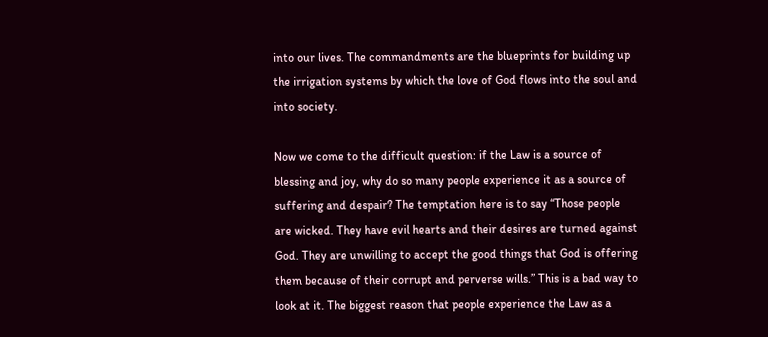into our lives. The commandments are the blueprints for building up the irrigation systems by which the love of God flows into the soul and into society.

Now we come to the difficult question: if the Law is a source of blessing and joy, why do so many people experience it as a source of suffering and despair? The temptation here is to say “Those people are wicked. They have evil hearts and their desires are turned against God. They are unwilling to accept the good things that God is offering them because of their corrupt and perverse wills.” This is a bad way to look at it. The biggest reason that people experience the Law as a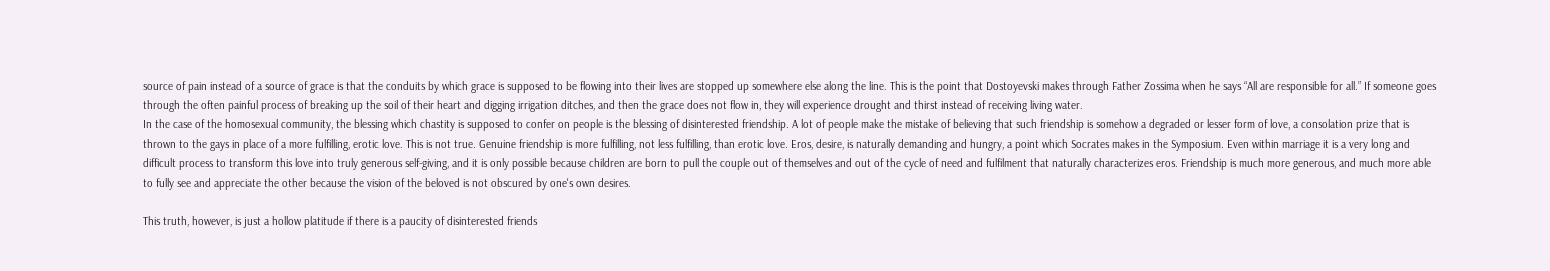source of pain instead of a source of grace is that the conduits by which grace is supposed to be flowing into their lives are stopped up somewhere else along the line. This is the point that Dostoyevski makes through Father Zossima when he says “All are responsible for all.” If someone goes through the often painful process of breaking up the soil of their heart and digging irrigation ditches, and then the grace does not flow in, they will experience drought and thirst instead of receiving living water.
In the case of the homosexual community, the blessing which chastity is supposed to confer on people is the blessing of disinterested friendship. A lot of people make the mistake of believing that such friendship is somehow a degraded or lesser form of love, a consolation prize that is thrown to the gays in place of a more fulfilling, erotic love. This is not true. Genuine friendship is more fulfilling, not less fulfilling, than erotic love. Eros, desire, is naturally demanding and hungry, a point which Socrates makes in the Symposium. Even within marriage it is a very long and difficult process to transform this love into truly generous self-giving, and it is only possible because children are born to pull the couple out of themselves and out of the cycle of need and fulfilment that naturally characterizes eros. Friendship is much more generous, and much more able to fully see and appreciate the other because the vision of the beloved is not obscured by one's own desires.

This truth, however, is just a hollow platitude if there is a paucity of disinterested friends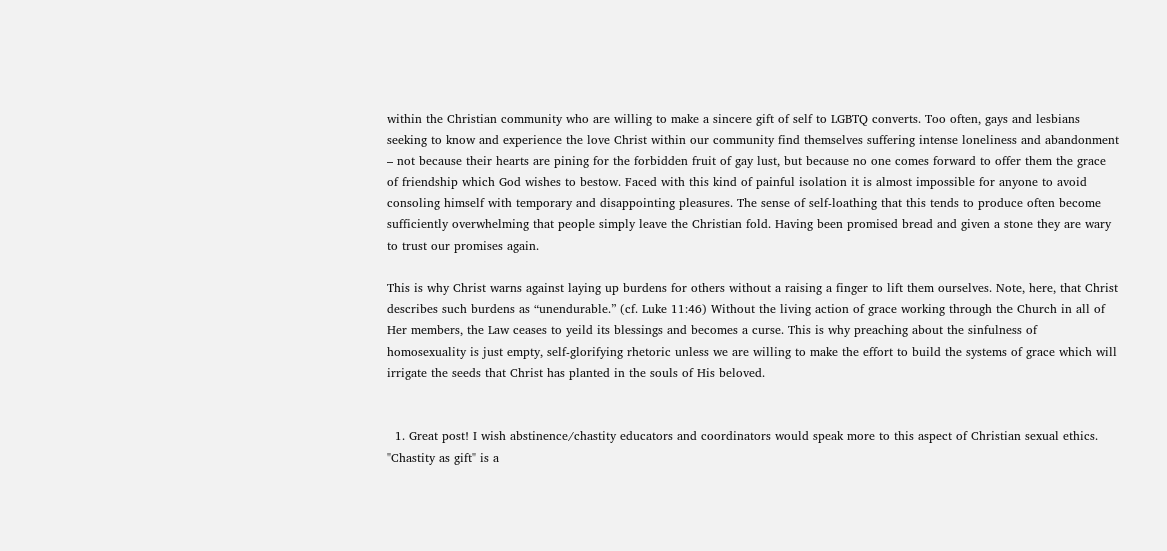within the Christian community who are willing to make a sincere gift of self to LGBTQ converts. Too often, gays and lesbians seeking to know and experience the love Christ within our community find themselves suffering intense loneliness and abandonment – not because their hearts are pining for the forbidden fruit of gay lust, but because no one comes forward to offer them the grace of friendship which God wishes to bestow. Faced with this kind of painful isolation it is almost impossible for anyone to avoid consoling himself with temporary and disappointing pleasures. The sense of self-loathing that this tends to produce often become sufficiently overwhelming that people simply leave the Christian fold. Having been promised bread and given a stone they are wary to trust our promises again.

This is why Christ warns against laying up burdens for others without a raising a finger to lift them ourselves. Note, here, that Christ describes such burdens as “unendurable.” (cf. Luke 11:46) Without the living action of grace working through the Church in all of Her members, the Law ceases to yeild its blessings and becomes a curse. This is why preaching about the sinfulness of homosexuality is just empty, self-glorifying rhetoric unless we are willing to make the effort to build the systems of grace which will irrigate the seeds that Christ has planted in the souls of His beloved.


  1. Great post! I wish abstinence/chastity educators and coordinators would speak more to this aspect of Christian sexual ethics. "Chastity as gift" is a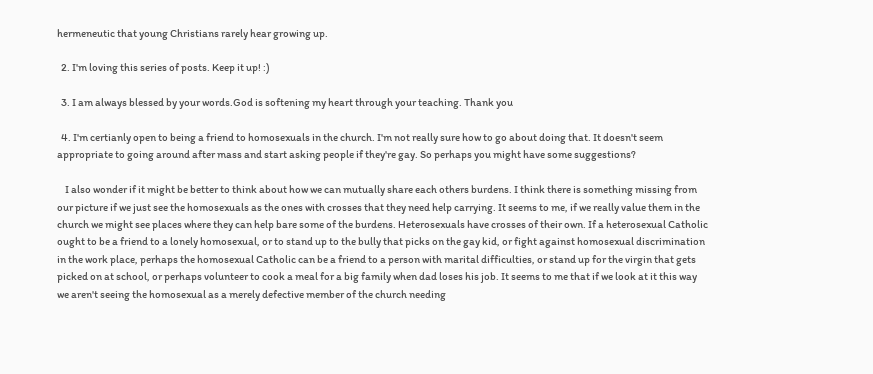hermeneutic that young Christians rarely hear growing up.

  2. I'm loving this series of posts. Keep it up! :)

  3. I am always blessed by your words.God is softening my heart through your teaching. Thank you

  4. I'm certianly open to being a friend to homosexuals in the church. I'm not really sure how to go about doing that. It doesn't seem appropriate to going around after mass and start asking people if they're gay. So perhaps you might have some suggestions?

    I also wonder if it might be better to think about how we can mutually share each others burdens. I think there is something missing from our picture if we just see the homosexuals as the ones with crosses that they need help carrying. It seems to me, if we really value them in the church we might see places where they can help bare some of the burdens. Heterosexuals have crosses of their own. If a heterosexual Catholic ought to be a friend to a lonely homosexual, or to stand up to the bully that picks on the gay kid, or fight against homosexual discrimination in the work place, perhaps the homosexual Catholic can be a friend to a person with marital difficulties, or stand up for the virgin that gets picked on at school, or perhaps volunteer to cook a meal for a big family when dad loses his job. It seems to me that if we look at it this way we aren't seeing the homosexual as a merely defective member of the church needing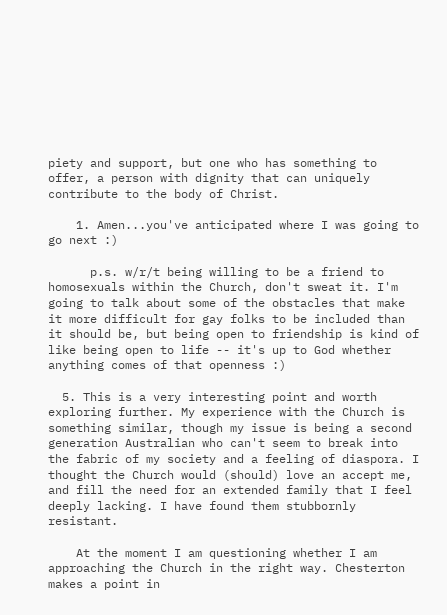piety and support, but one who has something to offer, a person with dignity that can uniquely contribute to the body of Christ.

    1. Amen...you've anticipated where I was going to go next :)

      p.s. w/r/t being willing to be a friend to homosexuals within the Church, don't sweat it. I'm going to talk about some of the obstacles that make it more difficult for gay folks to be included than it should be, but being open to friendship is kind of like being open to life -- it's up to God whether anything comes of that openness :)

  5. This is a very interesting point and worth exploring further. My experience with the Church is something similar, though my issue is being a second generation Australian who can't seem to break into the fabric of my society and a feeling of diaspora. I thought the Church would (should) love an accept me, and fill the need for an extended family that I feel deeply lacking. I have found them stubbornly resistant.

    At the moment I am questioning whether I am approaching the Church in the right way. Chesterton makes a point in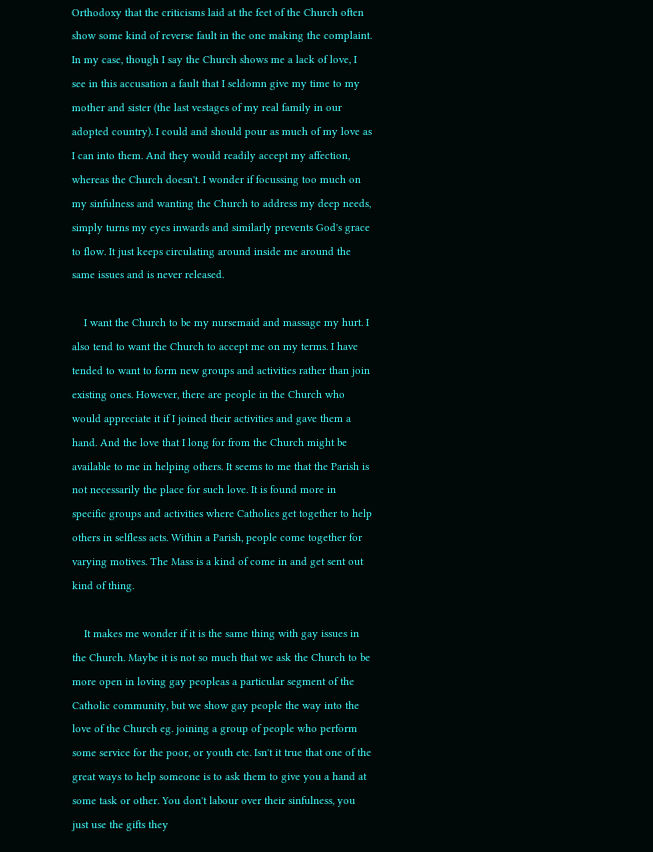Orthodoxy that the criticisms laid at the feet of the Church often show some kind of reverse fault in the one making the complaint. In my case, though I say the Church shows me a lack of love, I see in this accusation a fault that I seldomn give my time to my mother and sister (the last vestages of my real family in our adopted country). I could and should pour as much of my love as I can into them. And they would readily accept my affection, whereas the Church doesn't. I wonder if focussing too much on my sinfulness and wanting the Church to address my deep needs, simply turns my eyes inwards and similarly prevents God's grace to flow. It just keeps circulating around inside me around the same issues and is never released.

    I want the Church to be my nursemaid and massage my hurt. I also tend to want the Church to accept me on my terms. I have tended to want to form new groups and activities rather than join existing ones. However, there are people in the Church who would appreciate it if I joined their activities and gave them a hand. And the love that I long for from the Church might be available to me in helping others. It seems to me that the Parish is not necessarily the place for such love. It is found more in specific groups and activities where Catholics get together to help others in selfless acts. Within a Parish, people come together for varying motives. The Mass is a kind of come in and get sent out kind of thing.

    It makes me wonder if it is the same thing with gay issues in the Church. Maybe it is not so much that we ask the Church to be more open in loving gay peopleas a particular segment of the Catholic community, but we show gay people the way into the love of the Church eg. joining a group of people who perform some service for the poor, or youth etc. Isn't it true that one of the great ways to help someone is to ask them to give you a hand at some task or other. You don't labour over their sinfulness, you just use the gifts they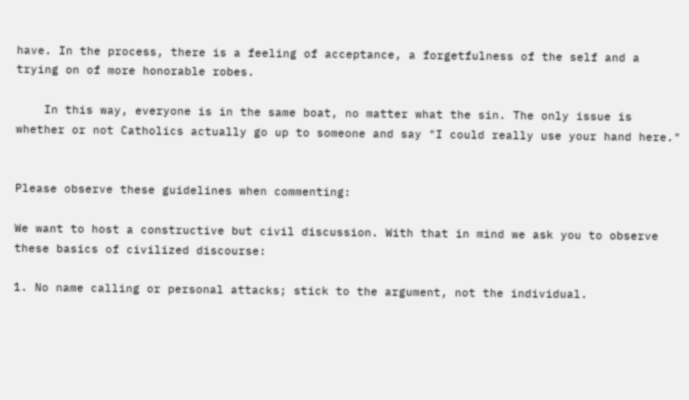have. In the process, there is a feeling of acceptance, a forgetfulness of the self and a trying on of more honorable robes.

    In this way, everyone is in the same boat, no matter what the sin. The only issue is whether or not Catholics actually go up to someone and say "I could really use your hand here."


Please observe these guidelines when commenting:

We want to host a constructive but civil discussion. With that in mind we ask you to observe these basics of civilized discourse:

1. No name calling or personal attacks; stick to the argument, not the individual.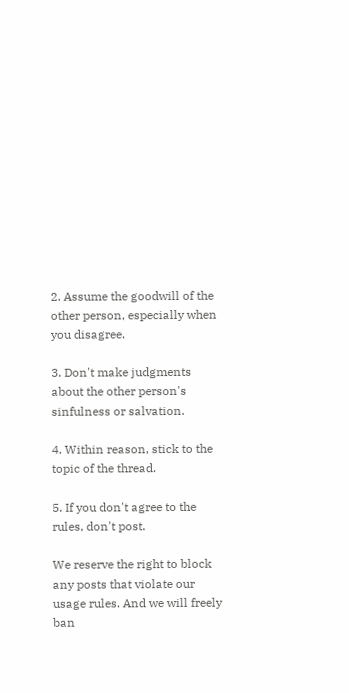2. Assume the goodwill of the other person, especially when you disagree.

3. Don't make judgments about the other person's sinfulness or salvation.

4. Within reason, stick to the topic of the thread.

5. If you don't agree to the rules, don't post.

We reserve the right to block any posts that violate our usage rules. And we will freely ban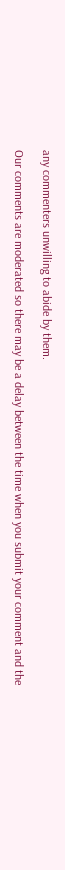any commenters unwilling to abide by them.

Our comments are moderated so there may be a delay between the time when you submit your comment and the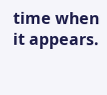time when it appears.